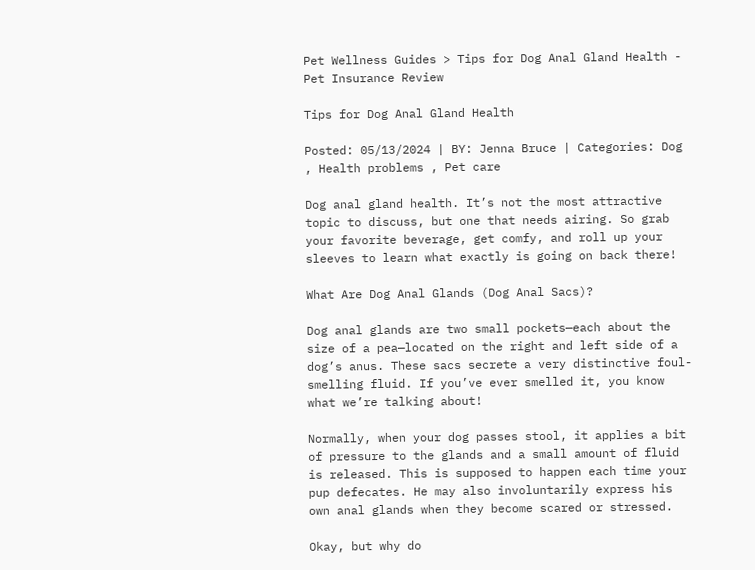Pet Wellness Guides > Tips for Dog Anal Gland Health - Pet Insurance Review

Tips for Dog Anal Gland Health

Posted: 05/13/2024 | BY: Jenna Bruce | Categories: Dog , Health problems , Pet care

Dog anal gland health. It’s not the most attractive topic to discuss, but one that needs airing. So grab your favorite beverage, get comfy, and roll up your sleeves to learn what exactly is going on back there!

What Are Dog Anal Glands (Dog Anal Sacs)?

Dog anal glands are two small pockets—each about the size of a pea—located on the right and left side of a dog’s anus. These sacs secrete a very distinctive foul-smelling fluid. If you’ve ever smelled it, you know what we’re talking about!

Normally, when your dog passes stool, it applies a bit of pressure to the glands and a small amount of fluid is released. This is supposed to happen each time your pup defecates. He may also involuntarily express his own anal glands when they become scared or stressed.

Okay, but why do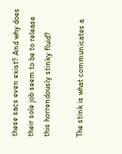these sacs even exist? And why does their sole job seem to be to release this horrendously stinky fluid?

The stink is what communicates a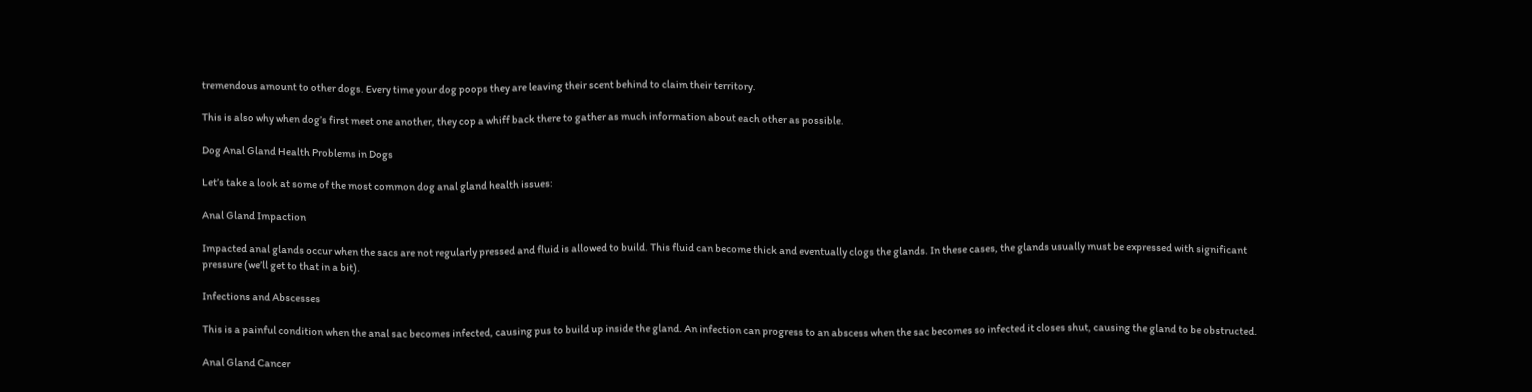tremendous amount to other dogs. Every time your dog poops they are leaving their scent behind to claim their territory.

This is also why when dog’s first meet one another, they cop a whiff back there to gather as much information about each other as possible.

Dog Anal Gland Health Problems in Dogs

Let’s take a look at some of the most common dog anal gland health issues:

Anal Gland Impaction

Impacted anal glands occur when the sacs are not regularly pressed and fluid is allowed to build. This fluid can become thick and eventually clogs the glands. In these cases, the glands usually must be expressed with significant pressure (we’ll get to that in a bit).

Infections and Abscesses

This is a painful condition when the anal sac becomes infected, causing pus to build up inside the gland. An infection can progress to an abscess when the sac becomes so infected it closes shut, causing the gland to be obstructed.

Anal Gland Cancer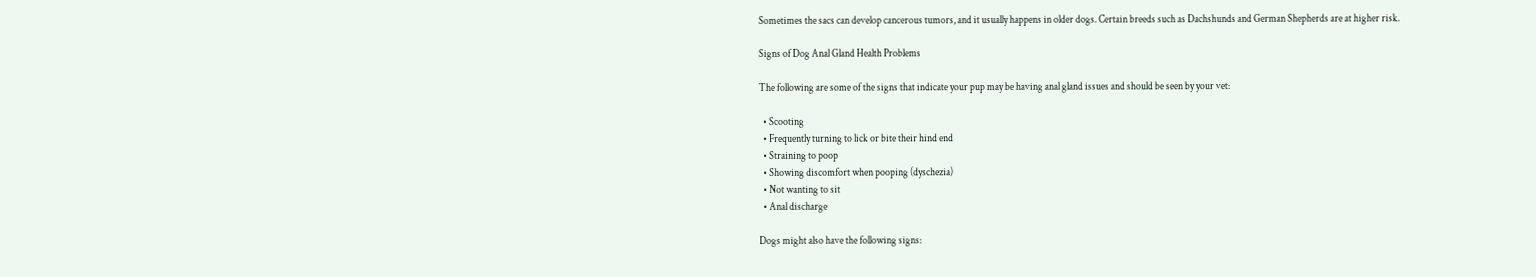Sometimes the sacs can develop cancerous tumors, and it usually happens in older dogs. Certain breeds such as Dachshunds and German Shepherds are at higher risk.

Signs of Dog Anal Gland Health Problems

The following are some of the signs that indicate your pup may be having anal gland issues and should be seen by your vet:

  • Scooting
  • Frequently turning to lick or bite their hind end
  • Straining to poop
  • Showing discomfort when pooping (dyschezia)
  • Not wanting to sit
  • Anal discharge

Dogs might also have the following signs: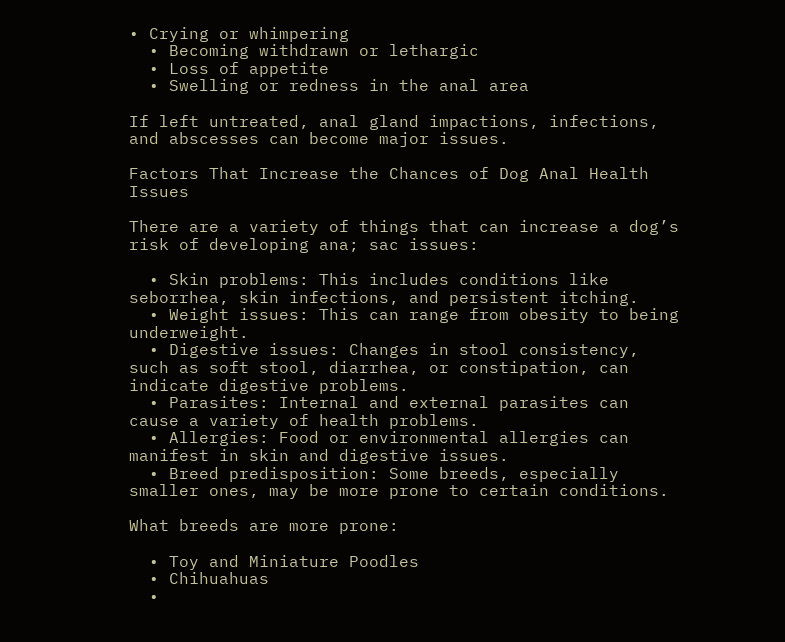• Crying or whimpering
  • Becoming withdrawn or lethargic
  • Loss of appetite
  • Swelling or redness in the anal area

If left untreated, anal gland impactions, infections, and abscesses can become major issues.

Factors That Increase the Chances of Dog Anal Health Issues

There are a variety of things that can increase a dog’s risk of developing ana; sac issues:

  • Skin problems: This includes conditions like seborrhea, skin infections, and persistent itching.
  • Weight issues: This can range from obesity to being underweight.
  • Digestive issues: Changes in stool consistency, such as soft stool, diarrhea, or constipation, can indicate digestive problems.
  • Parasites: Internal and external parasites can cause a variety of health problems.
  • Allergies: Food or environmental allergies can manifest in skin and digestive issues.
  • Breed predisposition: Some breeds, especially smaller ones, may be more prone to certain conditions.

What breeds are more prone:

  • Toy and Miniature Poodles
  • Chihuahuas
  •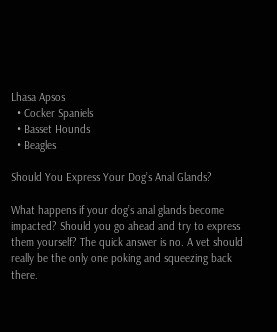Lhasa Apsos
  • Cocker Spaniels
  • Basset Hounds
  • Beagles

Should You Express Your Dog’s Anal Glands?

What happens if your dog’s anal glands become impacted? Should you go ahead and try to express them yourself? The quick answer is no. A vet should really be the only one poking and squeezing back there.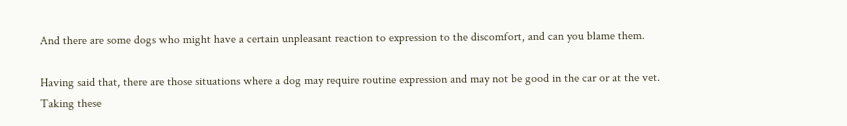And there are some dogs who might have a certain unpleasant reaction to expression to the discomfort, and can you blame them.

Having said that, there are those situations where a dog may require routine expression and may not be good in the car or at the vet. Taking these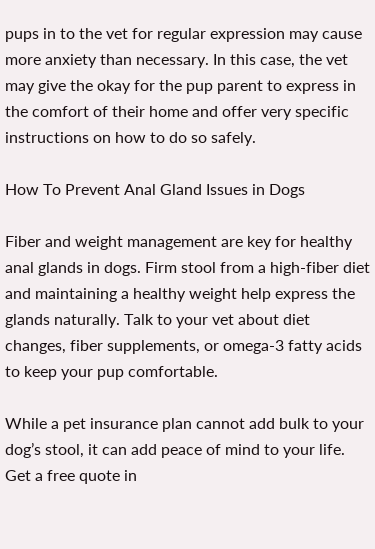pups in to the vet for regular expression may cause more anxiety than necessary. In this case, the vet may give the okay for the pup parent to express in the comfort of their home and offer very specific instructions on how to do so safely.

How To Prevent Anal Gland Issues in Dogs

Fiber and weight management are key for healthy anal glands in dogs. Firm stool from a high-fiber diet and maintaining a healthy weight help express the glands naturally. Talk to your vet about diet changes, fiber supplements, or omega-3 fatty acids to keep your pup comfortable.

While a pet insurance plan cannot add bulk to your dog’s stool, it can add peace of mind to your life. Get a free quote in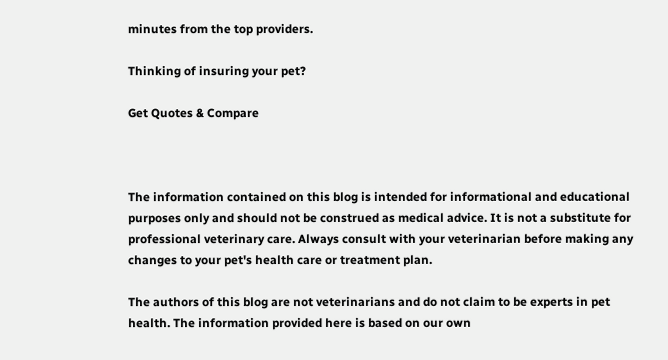minutes from the top providers.

Thinking of insuring your pet?

Get Quotes & Compare



The information contained on this blog is intended for informational and educational purposes only and should not be construed as medical advice. It is not a substitute for professional veterinary care. Always consult with your veterinarian before making any changes to your pet's health care or treatment plan.

The authors of this blog are not veterinarians and do not claim to be experts in pet health. The information provided here is based on our own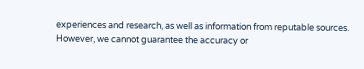experiences and research, as well as information from reputable sources. However, we cannot guarantee the accuracy or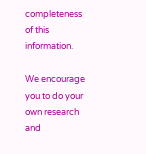completeness of this information.

We encourage you to do your own research and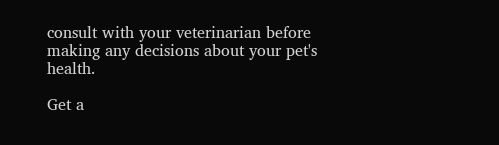consult with your veterinarian before making any decisions about your pet's health.

Get a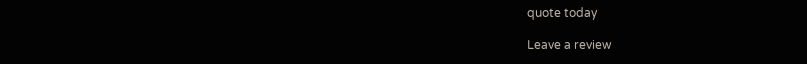quote today

Leave a review